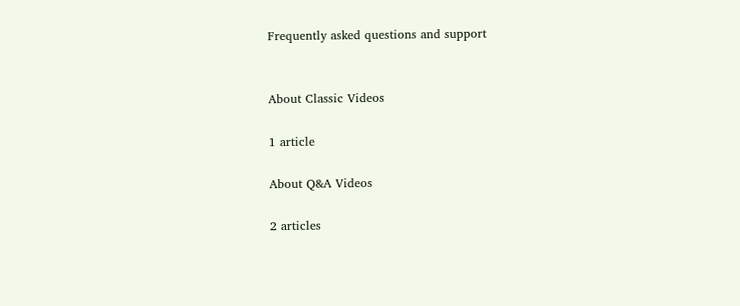Frequently asked questions and support


About Classic Videos

1 article

About Q&A Videos

2 articles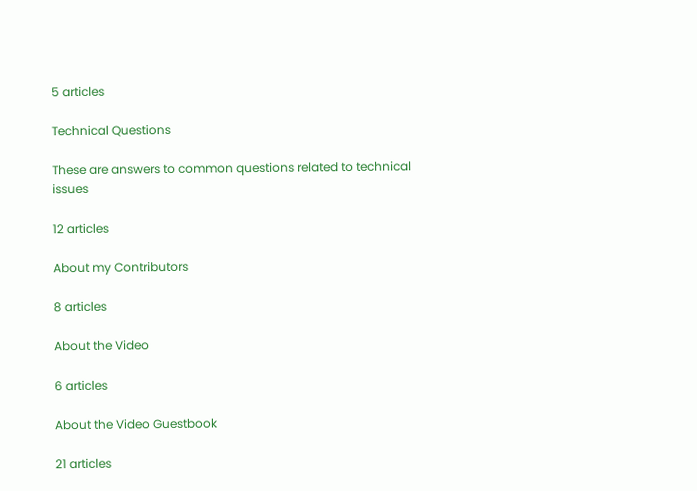5 articles

Technical Questions

These are answers to common questions related to technical issues

12 articles

About my Contributors

8 articles

About the Video

6 articles

About the Video Guestbook

21 articles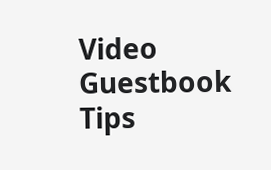Video Guestbook Tips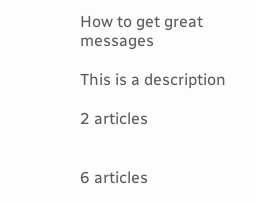How to get great messages

This is a description

2 articles


6 articles